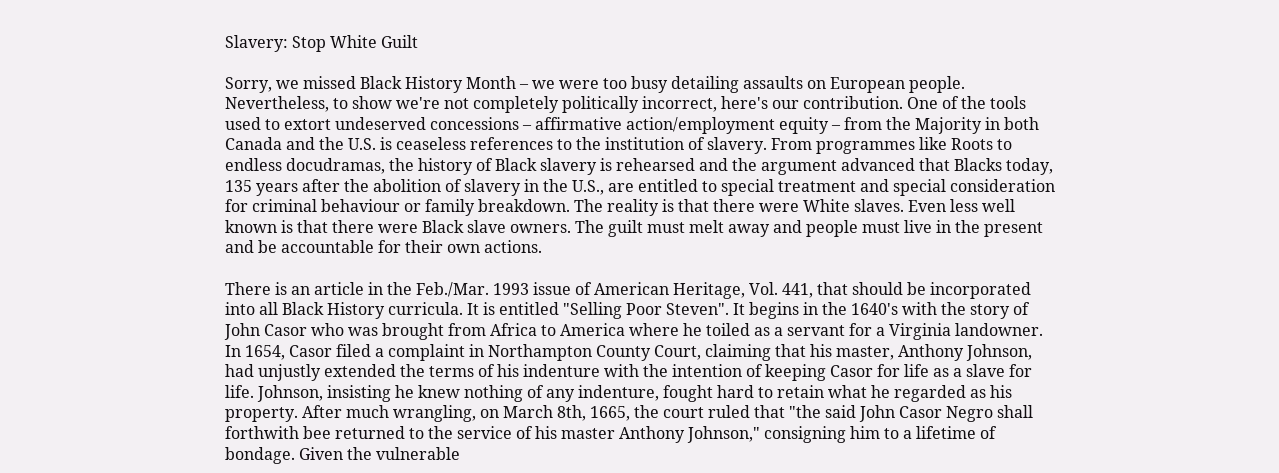Slavery: Stop White Guilt

Sorry, we missed Black History Month – we were too busy detailing assaults on European people. Nevertheless, to show we're not completely politically incorrect, here's our contribution. One of the tools used to extort undeserved concessions – affirmative action/employment equity – from the Majority in both Canada and the U.S. is ceaseless references to the institution of slavery. From programmes like Roots to endless docudramas, the history of Black slavery is rehearsed and the argument advanced that Blacks today, 135 years after the abolition of slavery in the U.S., are entitled to special treatment and special consideration for criminal behaviour or family breakdown. The reality is that there were White slaves. Even less well known is that there were Black slave owners. The guilt must melt away and people must live in the present and be accountable for their own actions.

There is an article in the Feb./Mar. 1993 issue of American Heritage, Vol. 441, that should be incorporated into all Black History curricula. It is entitled "Selling Poor Steven". It begins in the 1640's with the story of John Casor who was brought from Africa to America where he toiled as a servant for a Virginia landowner. In 1654, Casor filed a complaint in Northampton County Court, claiming that his master, Anthony Johnson, had unjustly extended the terms of his indenture with the intention of keeping Casor for life as a slave for life. Johnson, insisting he knew nothing of any indenture, fought hard to retain what he regarded as his property. After much wrangling, on March 8th, 1665, the court ruled that "the said John Casor Negro shall forthwith bee returned to the service of his master Anthony Johnson," consigning him to a lifetime of bondage. Given the vulnerable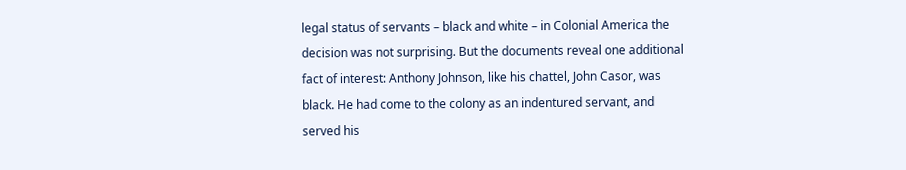legal status of servants – black and white – in Colonial America the decision was not surprising. But the documents reveal one additional fact of interest: Anthony Johnson, like his chattel, John Casor, was black. He had come to the colony as an indentured servant, and served his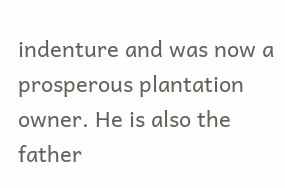indenture and was now a prosperous plantation owner. He is also the father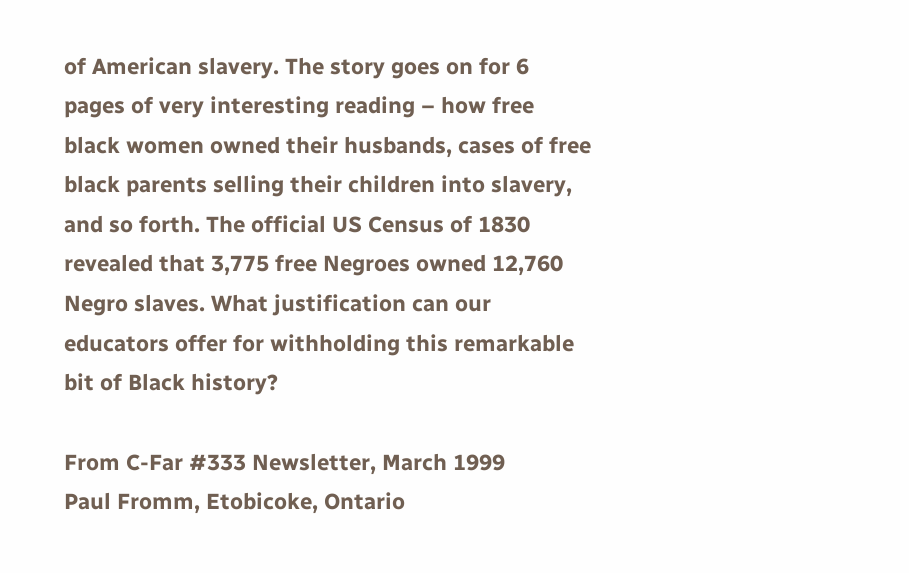of American slavery. The story goes on for 6 pages of very interesting reading – how free black women owned their husbands, cases of free black parents selling their children into slavery, and so forth. The official US Census of 1830 revealed that 3,775 free Negroes owned 12,760 Negro slaves. What justification can our educators offer for withholding this remarkable bit of Black history?

From C-Far #333 Newsletter, March 1999
Paul Fromm, Etobicoke, Ontario